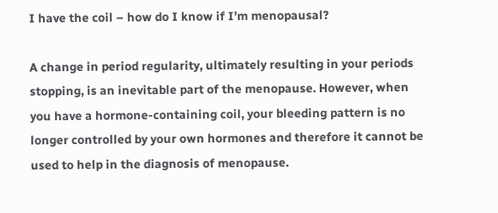I have the coil – how do I know if I’m menopausal?

A change in period regularity, ultimately resulting in your periods stopping, is an inevitable part of the menopause. However, when you have a hormone-containing coil, your bleeding pattern is no longer controlled by your own hormones and therefore it cannot be used to help in the diagnosis of menopause.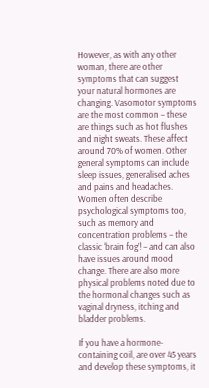However, as with any other woman, there are other symptoms that can suggest your natural hormones are changing. Vasomotor symptoms are the most common – these are things such as hot flushes and night sweats. These affect around 70% of women. Other general symptoms can include sleep issues, generalised aches and pains and headaches. Women often describe psychological symptoms too, such as memory and concentration problems – the classic ‘brain fog’! – and can also have issues around mood change. There are also more physical problems noted due to the hormonal changes such as vaginal dryness, itching and bladder problems.

If you have a hormone-containing coil, are over 45 years and develop these symptoms, it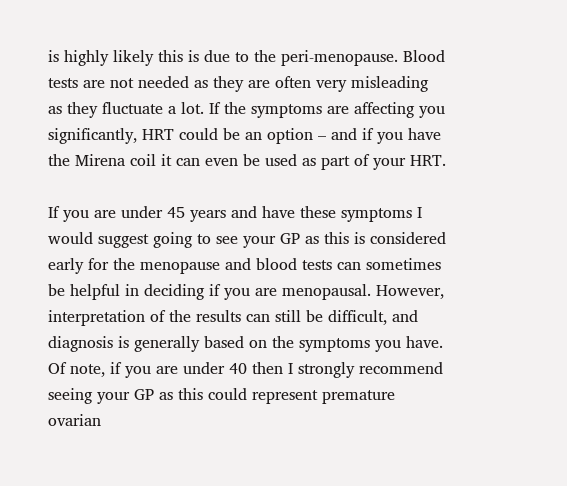is highly likely this is due to the peri-menopause. Blood tests are not needed as they are often very misleading as they fluctuate a lot. If the symptoms are affecting you significantly, HRT could be an option – and if you have the Mirena coil it can even be used as part of your HRT.

If you are under 45 years and have these symptoms I would suggest going to see your GP as this is considered early for the menopause and blood tests can sometimes be helpful in deciding if you are menopausal. However, interpretation of the results can still be difficult, and diagnosis is generally based on the symptoms you have. Of note, if you are under 40 then I strongly recommend seeing your GP as this could represent premature ovarian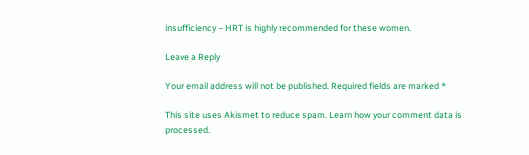insufficiency – HRT is highly recommended for these women.

Leave a Reply

Your email address will not be published. Required fields are marked *

This site uses Akismet to reduce spam. Learn how your comment data is processed.